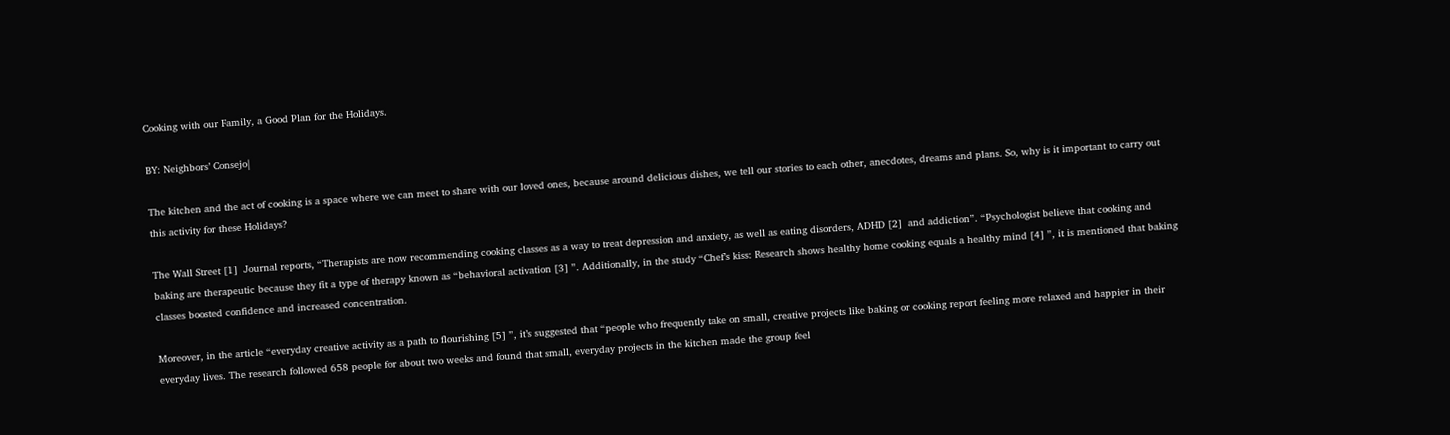Cooking with our Family, a Good Plan for the Holidays.

BY: Neighbors’ Consejo|

The kitchen and the act of cooking is a space where we can meet to share with our loved ones, because around delicious dishes, we tell our stories to each other, anecdotes, dreams and plans. So, why is it important to carry out this activity for these Holidays?

The Wall Street [1]  Journal reports, “Therapists are now recommending cooking classes as a way to treat depression and anxiety, as well as eating disorders, ADHD [2]  and addiction”. “Psychologist believe that cooking and baking are therapeutic because they fit a type of therapy known as “behavioral activation [3] ”. Additionally, in the study “Chef’s kiss: Research shows healthy home cooking equals a healthy mind [4] ”, it is mentioned that baking classes boosted confidence and increased concentration.

Moreover, in the article “everyday creative activity as a path to flourishing [5] ”, it’s suggested that “people who frequently take on small, creative projects like baking or cooking report feeling more relaxed and happier in their everyday lives. The research followed 658 people for about two weeks and found that small, everyday projects in the kitchen made the group feel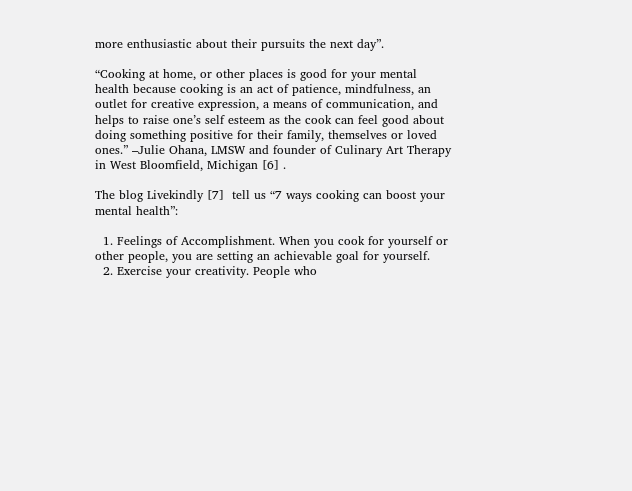more enthusiastic about their pursuits the next day”.

“Cooking at home, or other places is good for your mental health because cooking is an act of patience, mindfulness, an outlet for creative expression, a means of communication, and helps to raise one’s self esteem as the cook can feel good about doing something positive for their family, themselves or loved ones.” –Julie Ohana, LMSW and founder of Culinary Art Therapy in West Bloomfield, Michigan [6] .

The blog Livekindly [7]  tell us “7 ways cooking can boost your mental health”:

  1. Feelings of Accomplishment. When you cook for yourself or other people, you are setting an achievable goal for yourself.
  2. Exercise your creativity. People who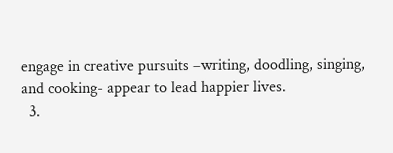engage in creative pursuits –writing, doodling, singing, and cooking- appear to lead happier lives.
  3.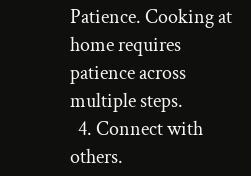Patience. Cooking at home requires patience across multiple steps.
  4. Connect with others.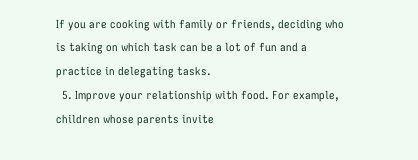If you are cooking with family or friends, deciding who is taking on which task can be a lot of fun and a practice in delegating tasks.
  5. Improve your relationship with food. For example, children whose parents invite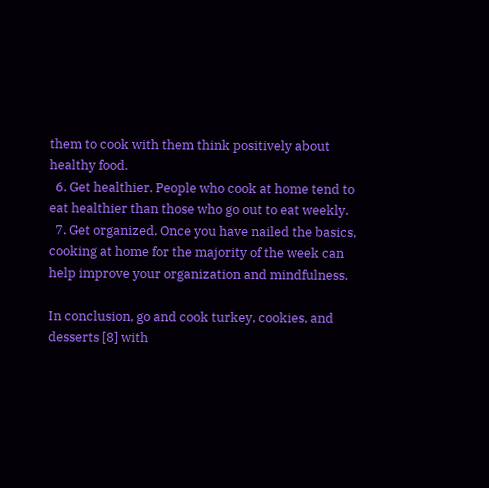them to cook with them think positively about healthy food.
  6. Get healthier. People who cook at home tend to eat healthier than those who go out to eat weekly.
  7. Get organized. Once you have nailed the basics, cooking at home for the majority of the week can help improve your organization and mindfulness.

In conclusion, go and cook turkey, cookies, and desserts [8] with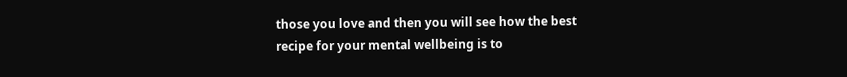those you love and then you will see how the best recipe for your mental wellbeing is to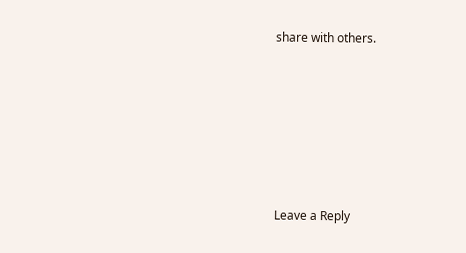share with others.










Leave a Reply